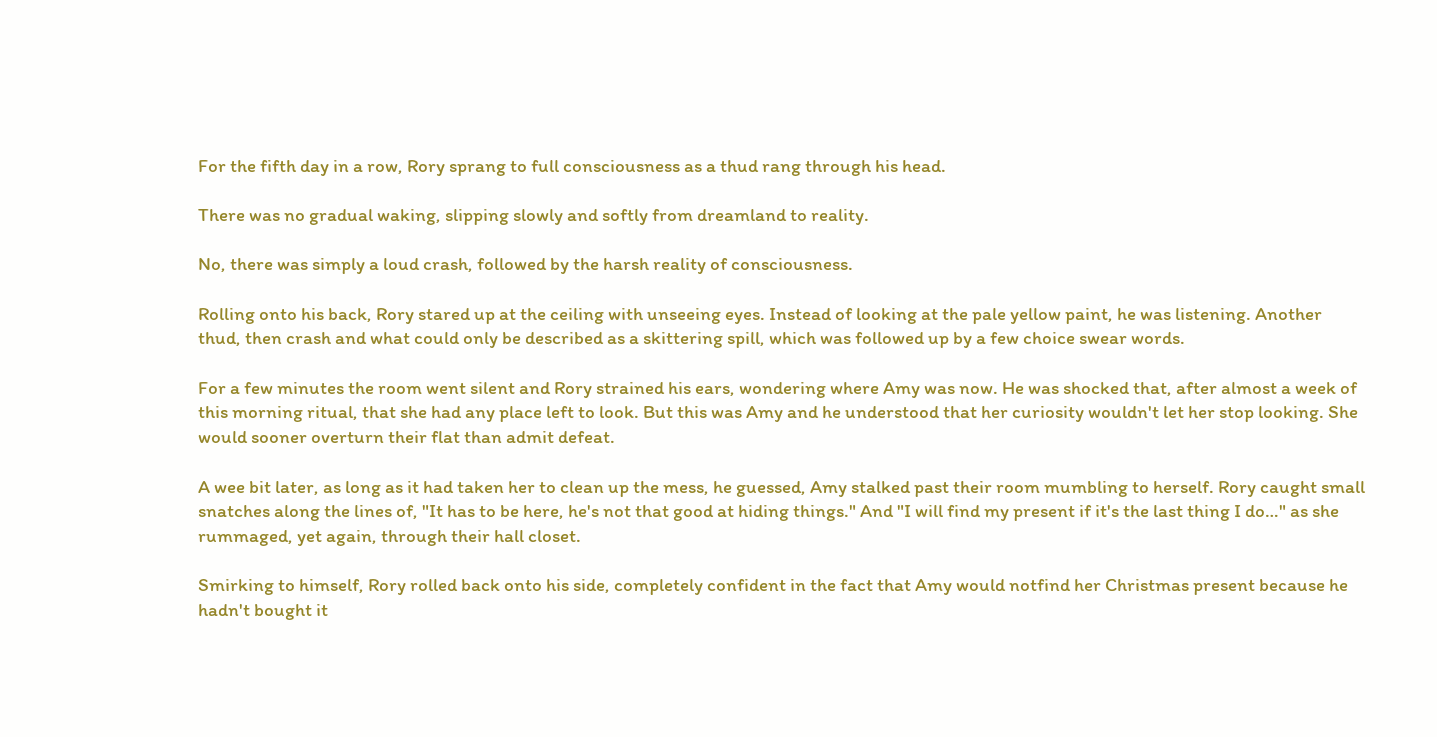For the fifth day in a row, Rory sprang to full consciousness as a thud rang through his head.

There was no gradual waking, slipping slowly and softly from dreamland to reality.

No, there was simply a loud crash, followed by the harsh reality of consciousness.

Rolling onto his back, Rory stared up at the ceiling with unseeing eyes. Instead of looking at the pale yellow paint, he was listening. Another thud, then crash and what could only be described as a skittering spill, which was followed up by a few choice swear words.

For a few minutes the room went silent and Rory strained his ears, wondering where Amy was now. He was shocked that, after almost a week of this morning ritual, that she had any place left to look. But this was Amy and he understood that her curiosity wouldn't let her stop looking. She would sooner overturn their flat than admit defeat.

A wee bit later, as long as it had taken her to clean up the mess, he guessed, Amy stalked past their room mumbling to herself. Rory caught small snatches along the lines of, "It has to be here, he's not that good at hiding things." And "I will find my present if it's the last thing I do…" as she rummaged, yet again, through their hall closet.

Smirking to himself, Rory rolled back onto his side, completely confident in the fact that Amy would notfind her Christmas present because he hadn't bought it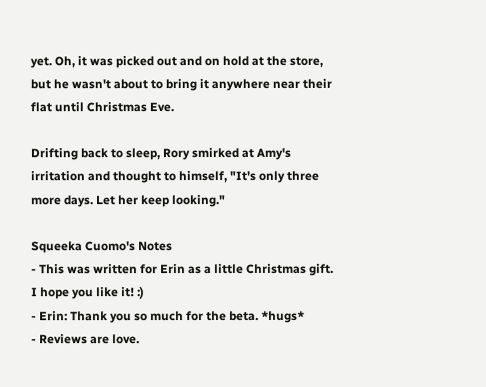yet. Oh, it was picked out and on hold at the store, but he wasn't about to bring it anywhere near their flat until Christmas Eve.

Drifting back to sleep, Rory smirked at Amy's irritation and thought to himself, "It's only three more days. Let her keep looking."

Squeeka Cuomo's Notes
- This was written for Erin as a little Christmas gift. I hope you like it! :)
- Erin: Thank you so much for the beta. *hugs*
- Reviews are love.